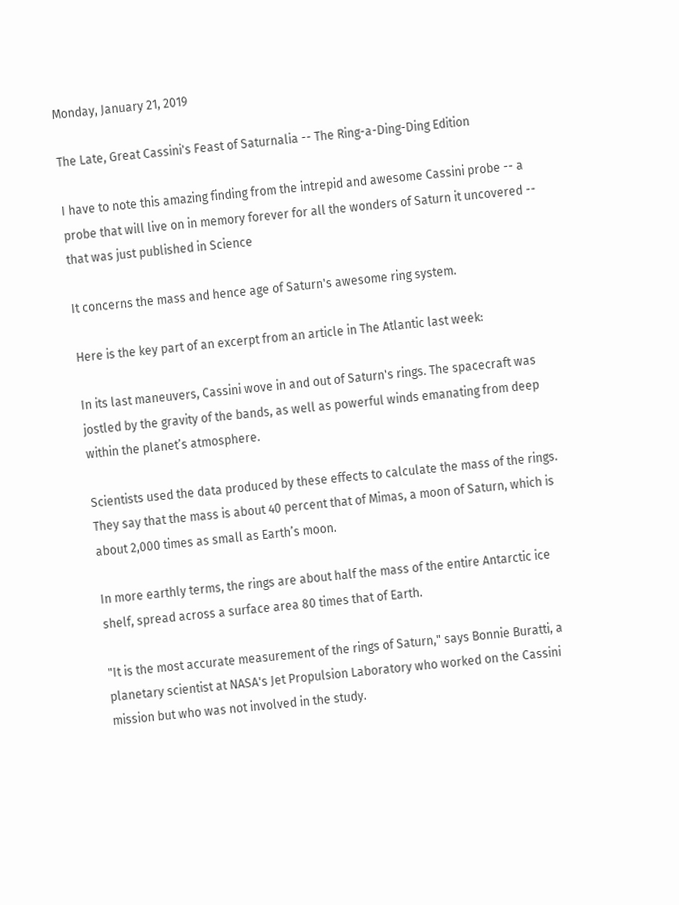Monday, January 21, 2019

The Late, Great Cassini's Feast of Saturnalia -- The Ring-a-Ding-Ding Edition

I have to note this amazing finding from the intrepid and awesome Cassini probe -- a probe that will live on in memory forever for all the wonders of Saturn it uncovered -- that was just published in Science

It concerns the mass and hence age of Saturn's awesome ring system.

Here is the key part of an excerpt from an article in The Atlantic last week:

In its last maneuvers, Cassini wove in and out of Saturn's rings. The spacecraft was jostled by the gravity of the bands, as well as powerful winds emanating from deep within the planet’s atmosphere.

Scientists used the data produced by these effects to calculate the mass of the rings. They say that the mass is about 40 percent that of Mimas, a moon of Saturn, which is about 2,000 times as small as Earth’s moon.

In more earthly terms, the rings are about half the mass of the entire Antarctic ice shelf, spread across a surface area 80 times that of Earth.

"It is the most accurate measurement of the rings of Saturn," says Bonnie Buratti, a planetary scientist at NASA's Jet Propulsion Laboratory who worked on the Cassini mission but who was not involved in the study.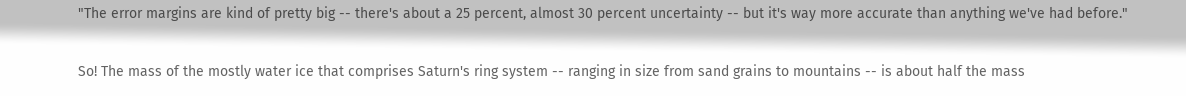"The error margins are kind of pretty big -- there's about a 25 percent, almost 30 percent uncertainty -- but it's way more accurate than anything we've had before."

So! The mass of the mostly water ice that comprises Saturn's ring system -- ranging in size from sand grains to mountains -- is about half the mass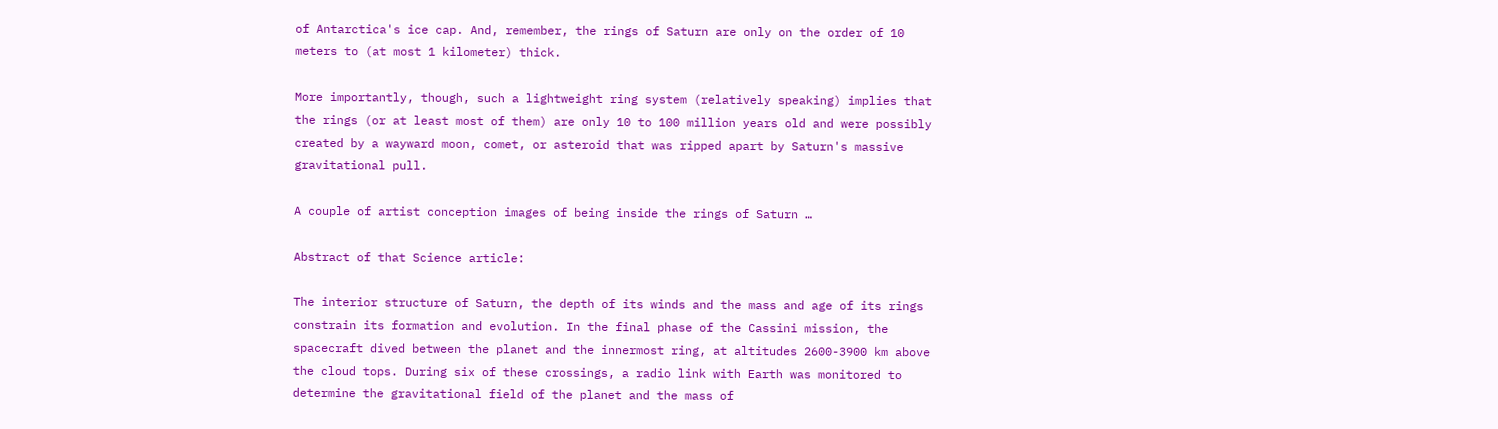of Antarctica's ice cap. And, remember, the rings of Saturn are only on the order of 10 meters to (at most 1 kilometer) thick.

More importantly, though, such a lightweight ring system (relatively speaking) implies that the rings (or at least most of them) are only 10 to 100 million years old and were possibly created by a wayward moon, comet, or asteroid that was ripped apart by Saturn's massive gravitational pull.

A couple of artist conception images of being inside the rings of Saturn …

Abstract of that Science article:

The interior structure of Saturn, the depth of its winds and the mass and age of its rings constrain its formation and evolution. In the final phase of the Cassini mission, the spacecraft dived between the planet and the innermost ring, at altitudes 2600-3900 km above the cloud tops. During six of these crossings, a radio link with Earth was monitored to determine the gravitational field of the planet and the mass of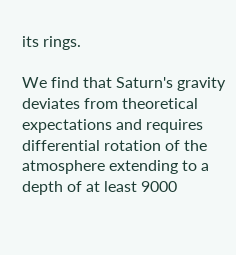its rings.

We find that Saturn's gravity deviates from theoretical expectations and requires differential rotation of the atmosphere extending to a depth of at least 9000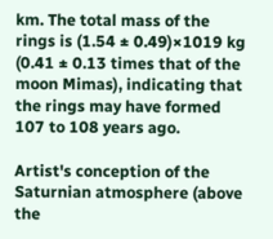km. The total mass of the rings is (1.54 ± 0.49)×1019 kg (0.41 ± 0.13 times that of the moon Mimas), indicating that the rings may have formed 107 to 108 years ago.

Artist's conception of the Saturnian atmosphere (above the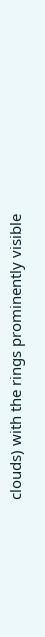clouds) with the rings prominently visible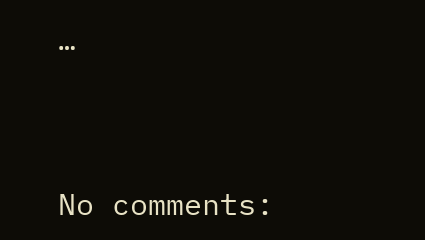…




No comments: